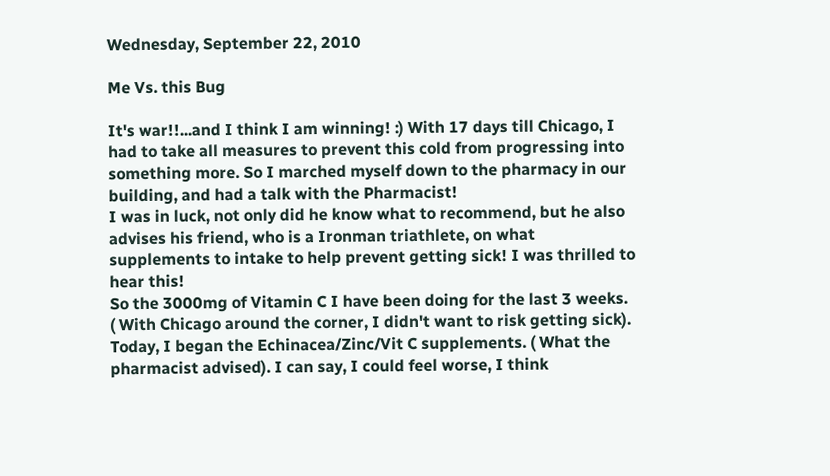Wednesday, September 22, 2010

Me Vs. this Bug

It's war!!...and I think I am winning! :) With 17 days till Chicago, I had to take all measures to prevent this cold from progressing into something more. So I marched myself down to the pharmacy in our building, and had a talk with the Pharmacist!
I was in luck, not only did he know what to recommend, but he also advises his friend, who is a Ironman triathlete, on what supplements to intake to help prevent getting sick! I was thrilled to hear this!
So the 3000mg of Vitamin C I have been doing for the last 3 weeks. ( With Chicago around the corner, I didn't want to risk getting sick).
Today, I began the Echinacea/Zinc/Vit C supplements. ( What the pharmacist advised). I can say, I could feel worse, I think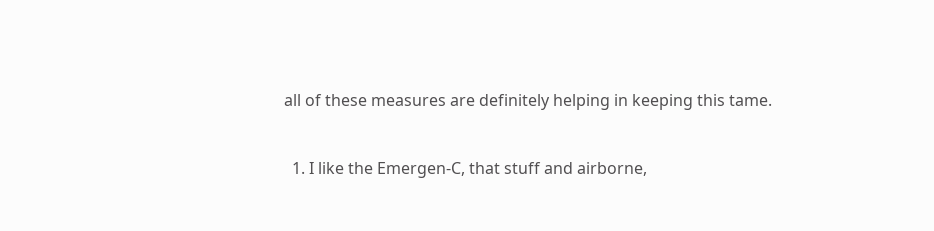all of these measures are definitely helping in keeping this tame.


  1. I like the Emergen-C, that stuff and airborne,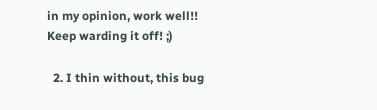in my opinion, work well!! Keep warding it off! ;)

  2. I thin without, this bug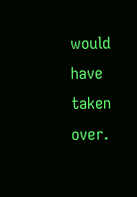would have taken over.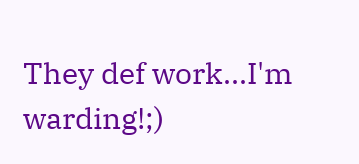They def work...I'm warding!;)